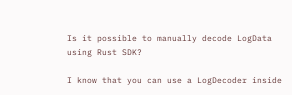Is it possible to manually decode LogData using Rust SDK?

I know that you can use a LogDecoder inside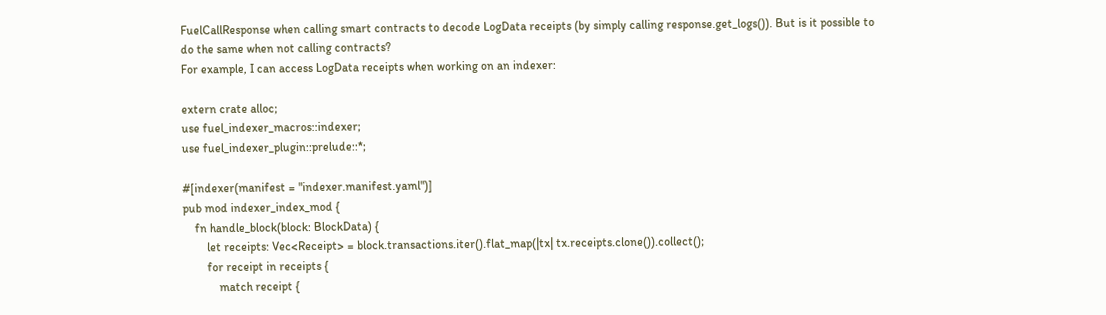FuelCallResponse when calling smart contracts to decode LogData receipts (by simply calling response.get_logs()). But is it possible to do the same when not calling contracts?
For example, I can access LogData receipts when working on an indexer:

extern crate alloc;
use fuel_indexer_macros::indexer;
use fuel_indexer_plugin::prelude::*;

#[indexer(manifest = "indexer.manifest.yaml")]
pub mod indexer_index_mod {
    fn handle_block(block: BlockData) {
        let receipts: Vec<Receipt> = block.transactions.iter().flat_map(|tx| tx.receipts.clone()).collect();
        for receipt in receipts {
            match receipt {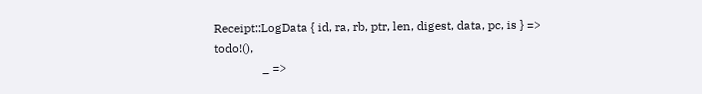Receipt::LogData { id, ra, rb, ptr, len, digest, data, pc, is } => todo!(),
                _ =>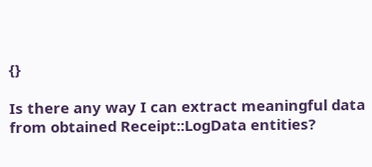{}

Is there any way I can extract meaningful data from obtained Receipt::LogData entities?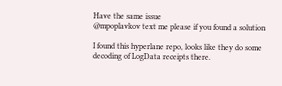Have the same issue
@mpoplavkov text me please if you found a solution

I found this hyperlane repo, looks like they do some decoding of LogData receipts there.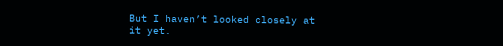But I haven’t looked closely at it yet.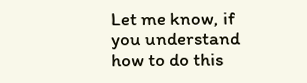Let me know, if you understand how to do this